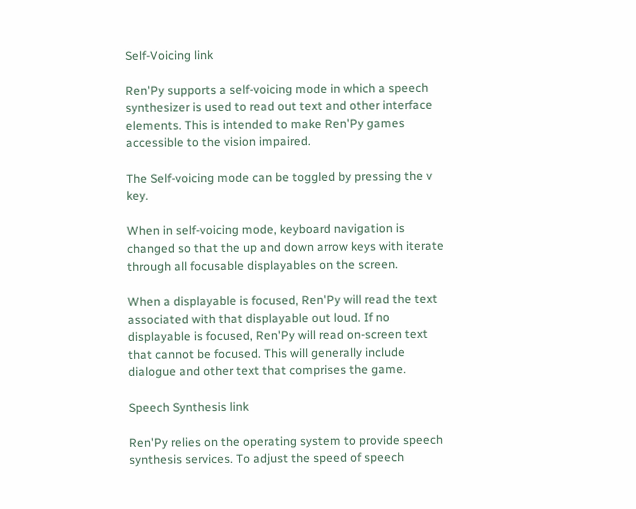Self-Voicing link

Ren'Py supports a self-voicing mode in which a speech synthesizer is used to read out text and other interface elements. This is intended to make Ren'Py games accessible to the vision impaired.

The Self-voicing mode can be toggled by pressing the v key.

When in self-voicing mode, keyboard navigation is changed so that the up and down arrow keys with iterate through all focusable displayables on the screen.

When a displayable is focused, Ren'Py will read the text associated with that displayable out loud. If no displayable is focused, Ren'Py will read on-screen text that cannot be focused. This will generally include dialogue and other text that comprises the game.

Speech Synthesis link

Ren'Py relies on the operating system to provide speech synthesis services. To adjust the speed of speech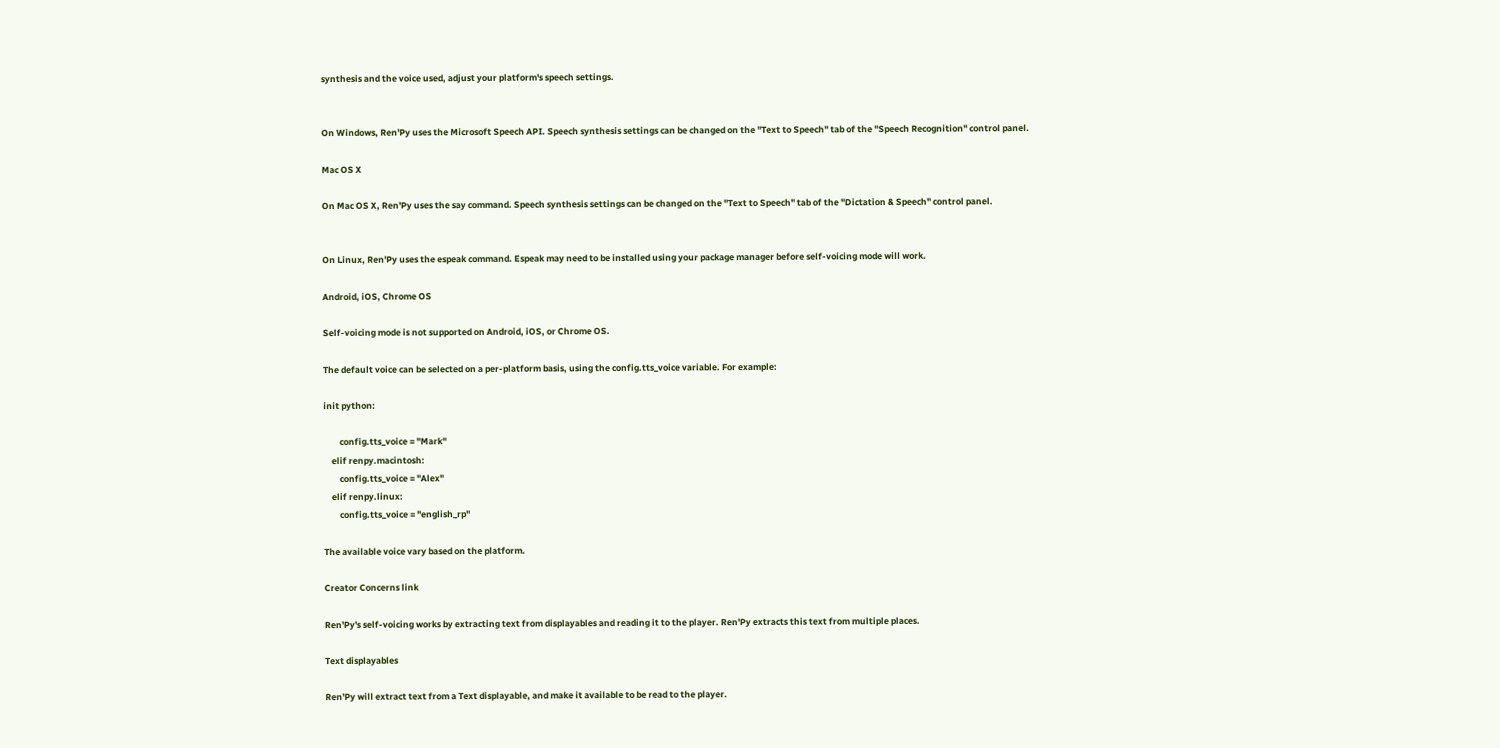synthesis and the voice used, adjust your platform's speech settings.


On Windows, Ren'Py uses the Microsoft Speech API. Speech synthesis settings can be changed on the "Text to Speech" tab of the "Speech Recognition" control panel.

Mac OS X

On Mac OS X, Ren'Py uses the say command. Speech synthesis settings can be changed on the "Text to Speech" tab of the "Dictation & Speech" control panel.


On Linux, Ren'Py uses the espeak command. Espeak may need to be installed using your package manager before self-voicing mode will work.

Android, iOS, Chrome OS

Self-voicing mode is not supported on Android, iOS, or Chrome OS.

The default voice can be selected on a per-platform basis, using the config.tts_voice variable. For example:

init python:

        config.tts_voice = "Mark"
    elif renpy.macintosh:
        config.tts_voice = "Alex"
    elif renpy.linux:
        config.tts_voice = "english_rp"

The available voice vary based on the platform.

Creator Concerns link

Ren'Py's self-voicing works by extracting text from displayables and reading it to the player. Ren'Py extracts this text from multiple places.

Text displayables

Ren'Py will extract text from a Text displayable, and make it available to be read to the player.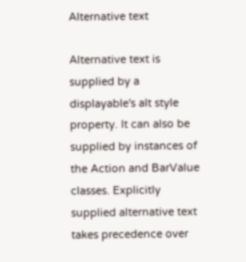Alternative text

Alternative text is supplied by a displayable's alt style property. It can also be supplied by instances of the Action and BarValue classes. Explicitly supplied alternative text takes precedence over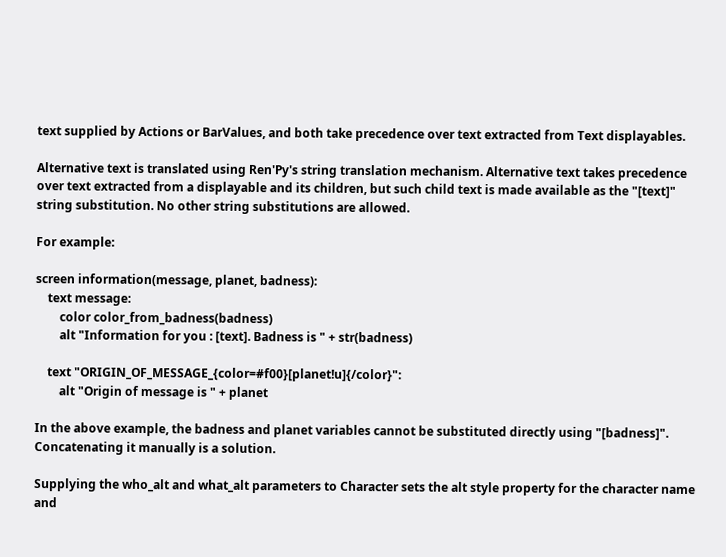text supplied by Actions or BarValues, and both take precedence over text extracted from Text displayables.

Alternative text is translated using Ren'Py's string translation mechanism. Alternative text takes precedence over text extracted from a displayable and its children, but such child text is made available as the "[text]" string substitution. No other string substitutions are allowed.

For example:

screen information(message, planet, badness):
    text message:
        color color_from_badness(badness)
        alt "Information for you : [text]. Badness is " + str(badness)

    text "ORIGIN_OF_MESSAGE_{color=#f00}[planet!u]{/color}":
        alt "Origin of message is " + planet

In the above example, the badness and planet variables cannot be substituted directly using "[badness]". Concatenating it manually is a solution.

Supplying the who_alt and what_alt parameters to Character sets the alt style property for the character name and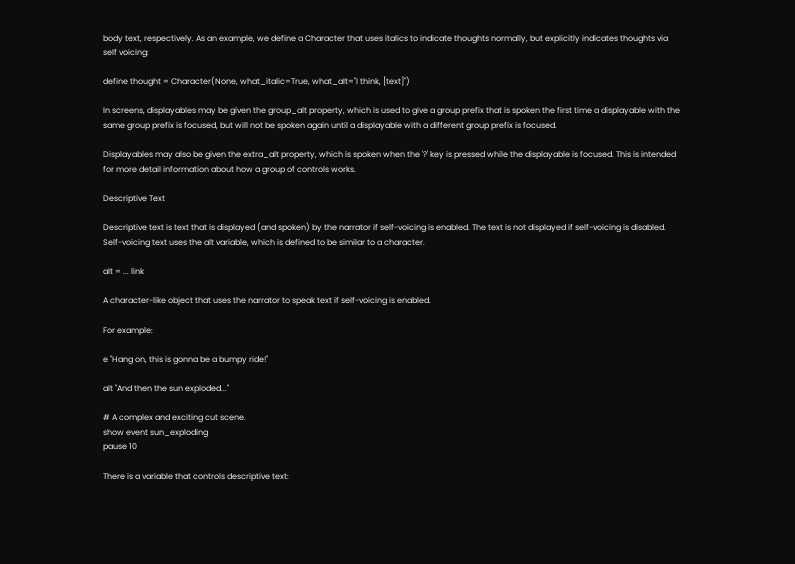body text, respectively. As an example, we define a Character that uses italics to indicate thoughts normally, but explicitly indicates thoughts via self voicing:

define thought = Character(None, what_italic=True, what_alt="I think, [text]")

In screens, displayables may be given the group_alt property, which is used to give a group prefix that is spoken the first time a displayable with the same group prefix is focused, but will not be spoken again until a displayable with a different group prefix is focused.

Displayables may also be given the extra_alt property, which is spoken when the '?' key is pressed while the displayable is focused. This is intended for more detail information about how a group of controls works.

Descriptive Text

Descriptive text is text that is displayed (and spoken) by the narrator if self-voicing is enabled. The text is not displayed if self-voicing is disabled. Self-voicing text uses the alt variable, which is defined to be similar to a character.

alt = ... link

A character-like object that uses the narrator to speak text if self-voicing is enabled.

For example:

e "Hang on, this is gonna be a bumpy ride!"

alt "And then the sun exploded..."

# A complex and exciting cut scene.
show event sun_exploding
pause 10

There is a variable that controls descriptive text: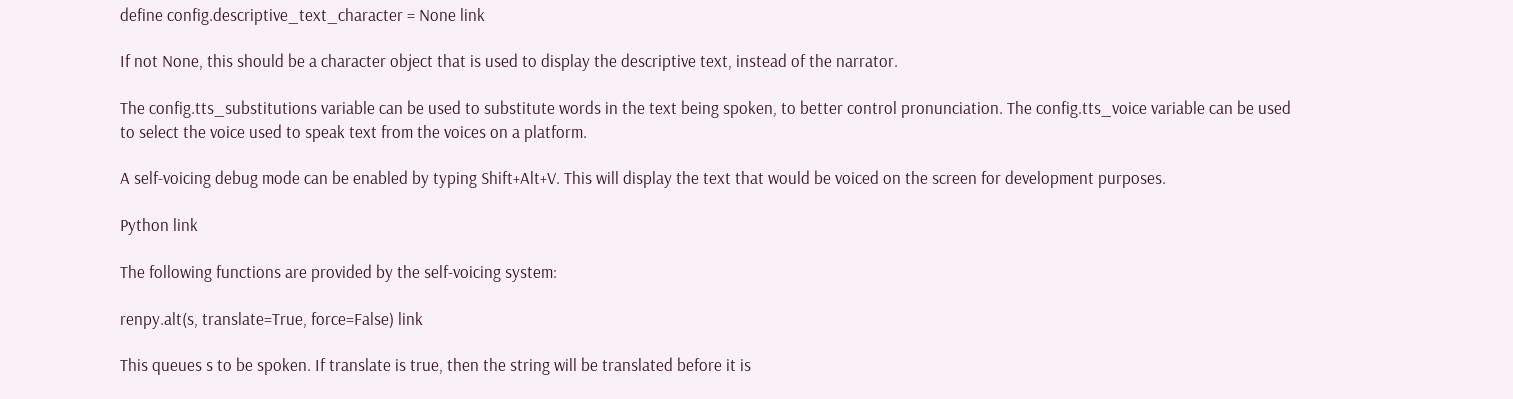define config.descriptive_text_character = None link

If not None, this should be a character object that is used to display the descriptive text, instead of the narrator.

The config.tts_substitutions variable can be used to substitute words in the text being spoken, to better control pronunciation. The config.tts_voice variable can be used to select the voice used to speak text from the voices on a platform.

A self-voicing debug mode can be enabled by typing Shift+Alt+V. This will display the text that would be voiced on the screen for development purposes.

Python link

The following functions are provided by the self-voicing system:

renpy.alt(s, translate=True, force=False) link

This queues s to be spoken. If translate is true, then the string will be translated before it is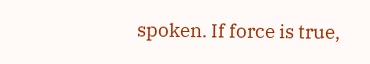spoken. If force is true,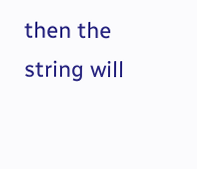then the string will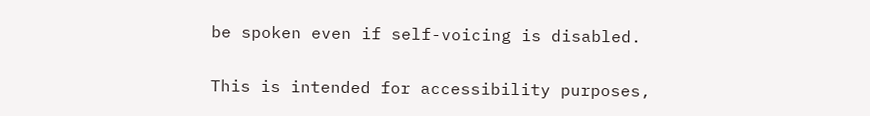be spoken even if self-voicing is disabled.

This is intended for accessibility purposes,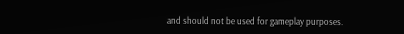and should not be used for gameplay purposes.